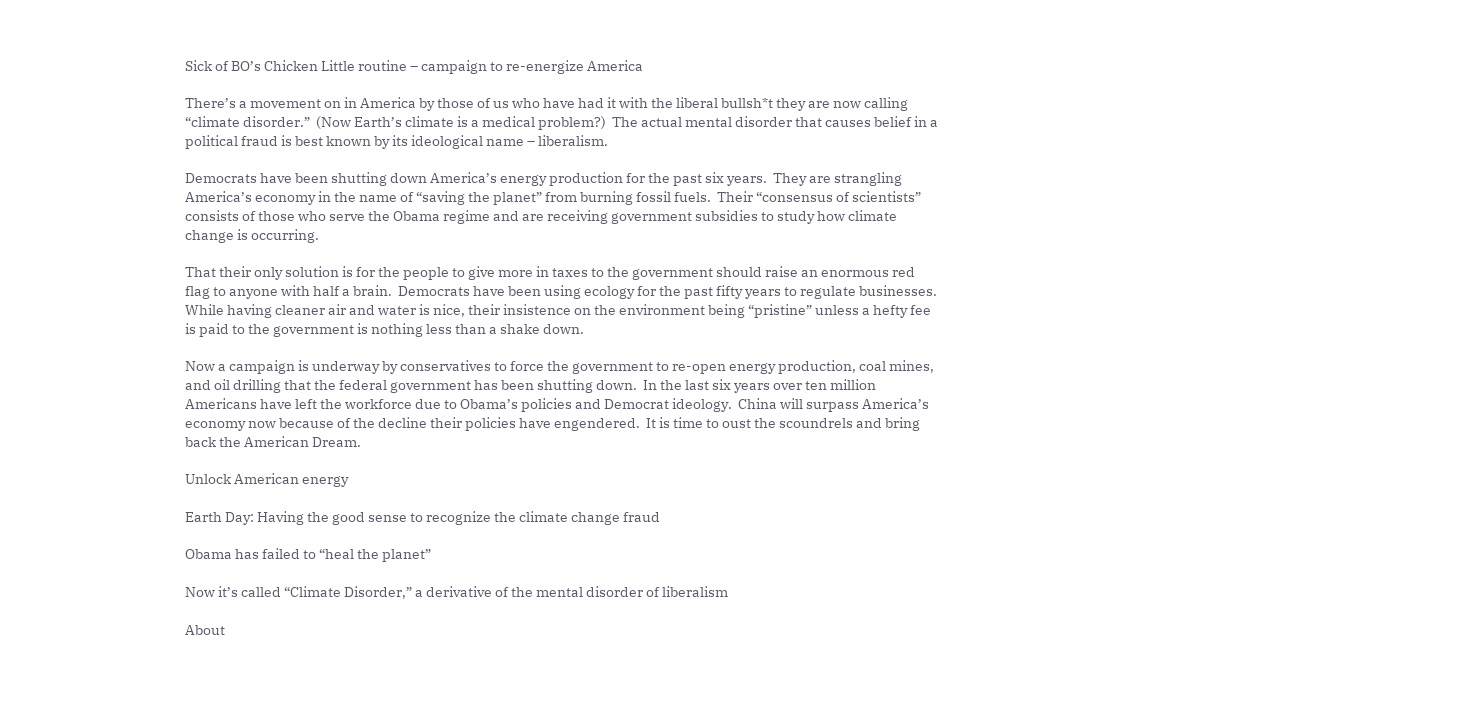Sick of BO’s Chicken Little routine – campaign to re-energize America

There’s a movement on in America by those of us who have had it with the liberal bullsh*t they are now calling “climate disorder.”  (Now Earth’s climate is a medical problem?)  The actual mental disorder that causes belief in a political fraud is best known by its ideological name – liberalism.

Democrats have been shutting down America’s energy production for the past six years.  They are strangling America’s economy in the name of “saving the planet” from burning fossil fuels.  Their “consensus of scientists” consists of those who serve the Obama regime and are receiving government subsidies to study how climate change is occurring.

That their only solution is for the people to give more in taxes to the government should raise an enormous red flag to anyone with half a brain.  Democrats have been using ecology for the past fifty years to regulate businesses.  While having cleaner air and water is nice, their insistence on the environment being “pristine” unless a hefty fee is paid to the government is nothing less than a shake down.

Now a campaign is underway by conservatives to force the government to re-open energy production, coal mines, and oil drilling that the federal government has been shutting down.  In the last six years over ten million Americans have left the workforce due to Obama’s policies and Democrat ideology.  China will surpass America’s economy now because of the decline their policies have engendered.  It is time to oust the scoundrels and bring back the American Dream.

Unlock American energy

Earth Day: Having the good sense to recognize the climate change fraud

Obama has failed to “heal the planet”

Now it’s called “Climate Disorder,” a derivative of the mental disorder of liberalism

About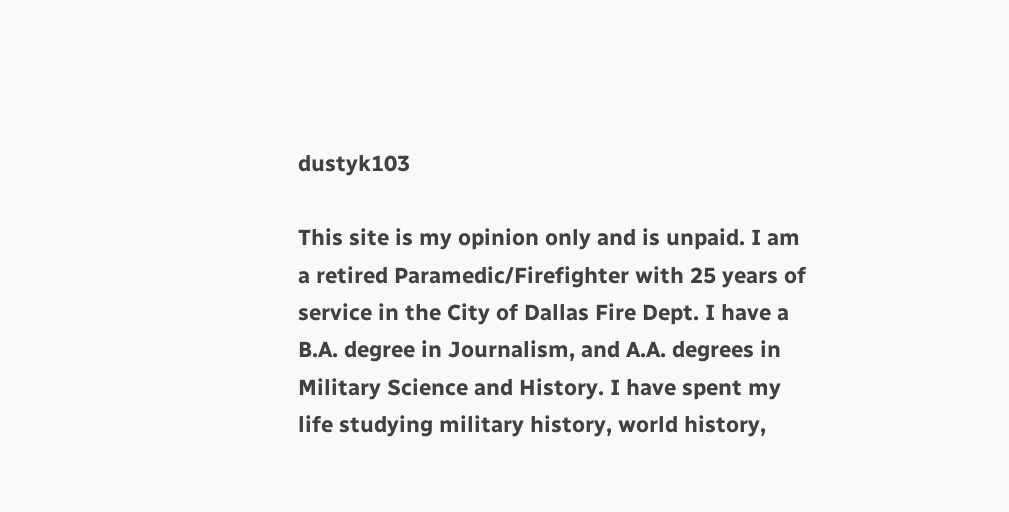dustyk103

This site is my opinion only and is unpaid. I am a retired Paramedic/Firefighter with 25 years of service in the City of Dallas Fire Dept. I have a B.A. degree in Journalism, and A.A. degrees in Military Science and History. I have spent my life studying military history, world history,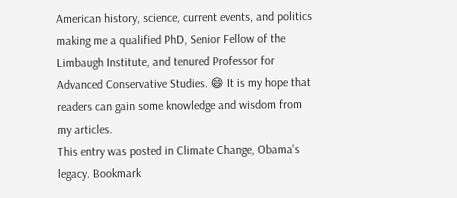American history, science, current events, and politics making me a qualified PhD, Senior Fellow of the Limbaugh Institute, and tenured Professor for Advanced Conservative Studies. 😄 It is my hope that readers can gain some knowledge and wisdom from my articles.
This entry was posted in Climate Change, Obama's legacy. Bookmark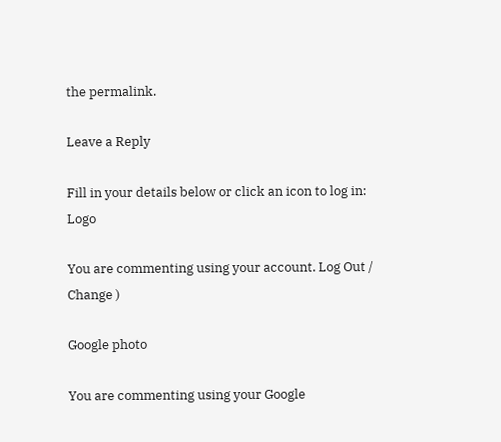the permalink.

Leave a Reply

Fill in your details below or click an icon to log in: Logo

You are commenting using your account. Log Out /  Change )

Google photo

You are commenting using your Google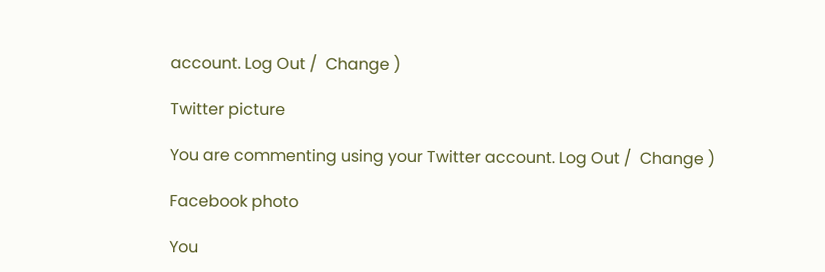account. Log Out /  Change )

Twitter picture

You are commenting using your Twitter account. Log Out /  Change )

Facebook photo

You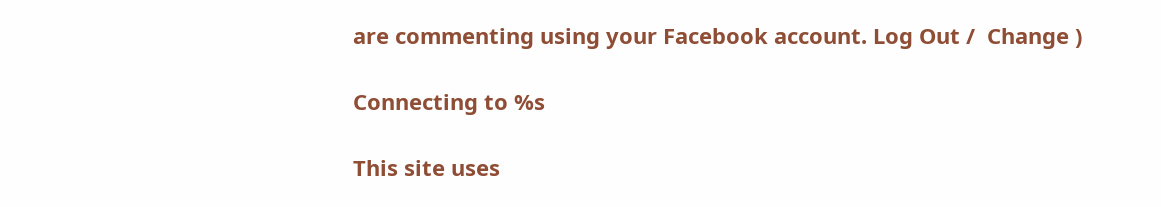are commenting using your Facebook account. Log Out /  Change )

Connecting to %s

This site uses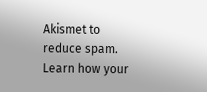Akismet to reduce spam. Learn how your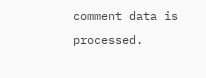comment data is processed.